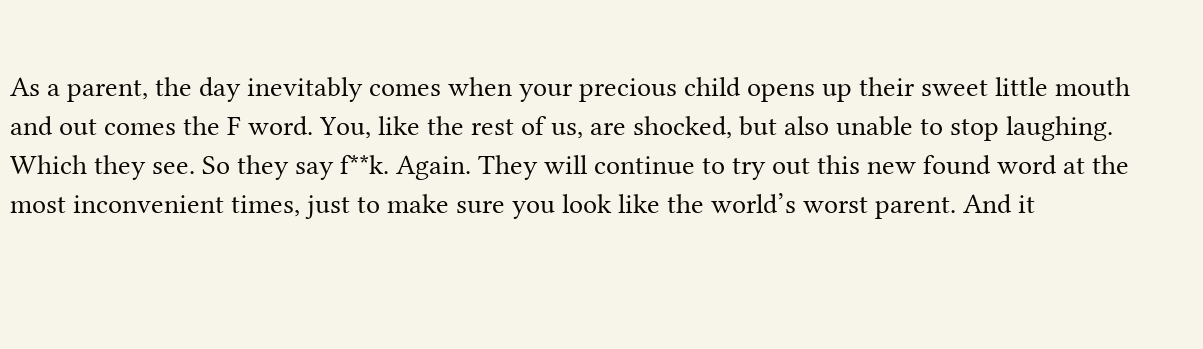As a parent, the day inevitably comes when your precious child opens up their sweet little mouth and out comes the F word. You, like the rest of us, are shocked, but also unable to stop laughing. Which they see. So they say f**k. Again. They will continue to try out this new found word at the most inconvenient times, just to make sure you look like the world’s worst parent. And it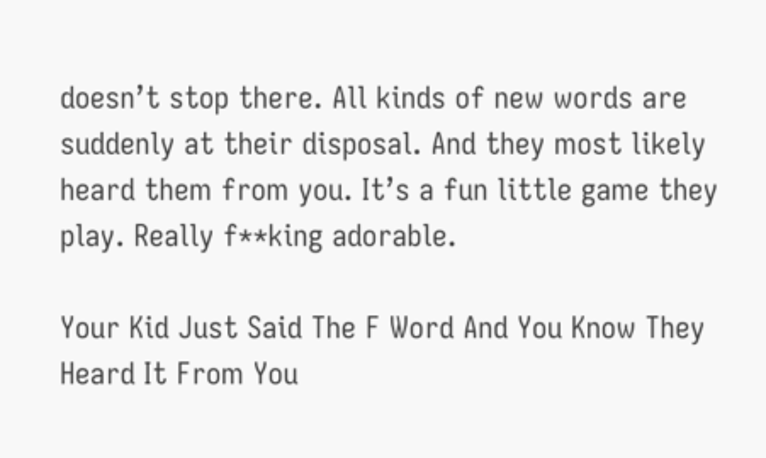doesn’t stop there. All kinds of new words are suddenly at their disposal. And they most likely heard them from you. It’s a fun little game they play. Really f**king adorable.

Your Kid Just Said The F Word And You Know They Heard It From You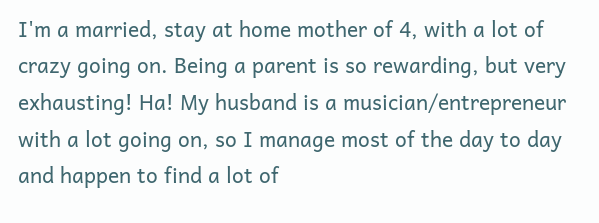I'm a married, stay at home mother of 4, with a lot of crazy going on. Being a parent is so rewarding, but very exhausting! Ha! My husband is a musician/entrepreneur with a lot going on, so I manage most of the day to day and happen to find a lot of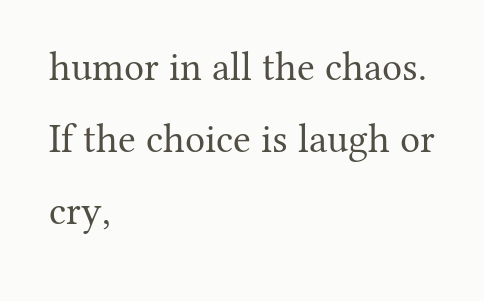humor in all the chaos. If the choice is laugh or cry,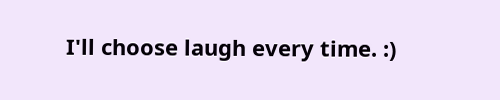I'll choose laugh every time. :)